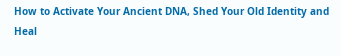How to Activate Your Ancient DNA, Shed Your Old Identity and Heal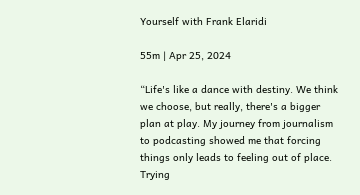Yourself with Frank Elaridi

55m | Apr 25, 2024

“Life's like a dance with destiny. We think we choose, but really, there's a bigger plan at play. My journey from journalism to podcasting showed me that forcing things only leads to feeling out of place. Trying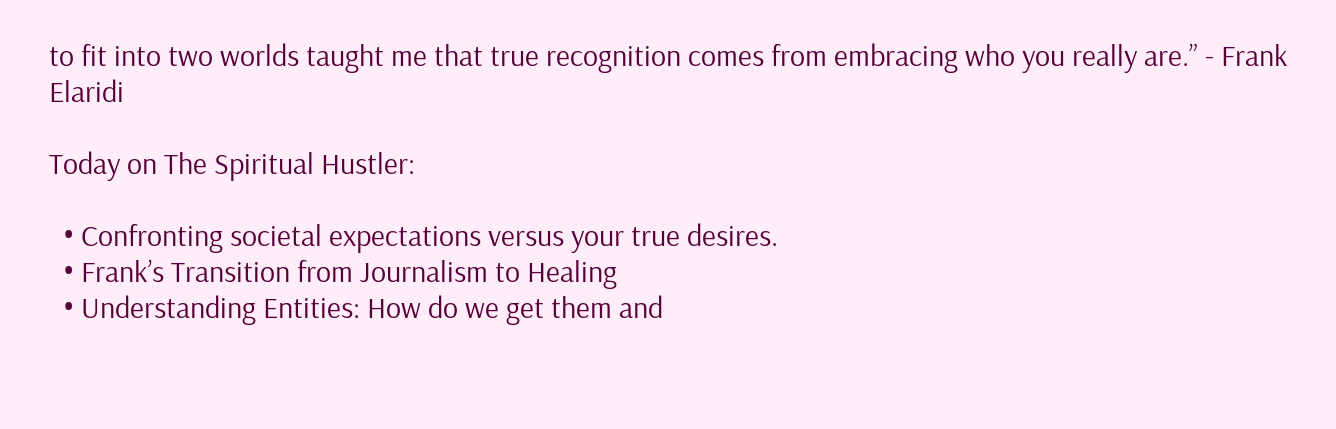to fit into two worlds taught me that true recognition comes from embracing who you really are.” - Frank Elaridi

Today on The Spiritual Hustler:

  • Confronting societal expectations versus your true desires.
  • Frank’s Transition from Journalism to Healing
  • Understanding Entities: How do we get them and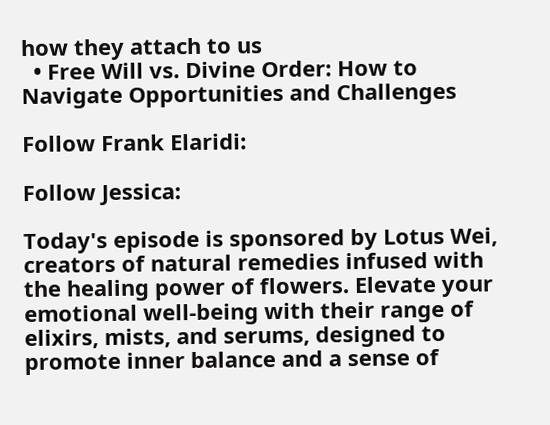how they attach to us
  • Free Will vs. Divine Order: How to Navigate Opportunities and Challenges

Follow Frank Elaridi:

Follow Jessica:

Today's episode is sponsored by Lotus Wei, creators of natural remedies infused with the healing power of flowers. Elevate your emotional well-being with their range of elixirs, mists, and serums, designed to promote inner balance and a sense of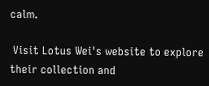calm.

 Visit Lotus Wei's website to explore their collection and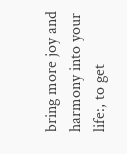bring more joy and harmony into your life:, to get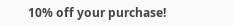10% off your purchase!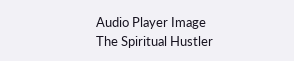Audio Player Image
The Spiritual Hustler